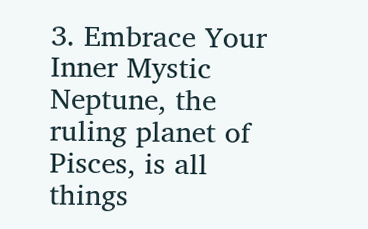3. Embrace Your Inner Mystic
Neptune, the ruling planet of Pisces, is all things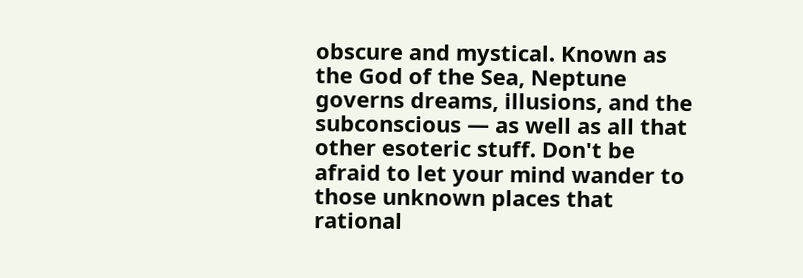obscure and mystical. Known as the God of the Sea, Neptune governs dreams, illusions, and the subconscious — as well as all that other esoteric stuff. Don't be afraid to let your mind wander to those unknown places that rational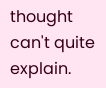thought can't quite explain.